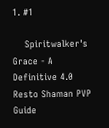1. #1

    Spiritwalker's Grace - A Definitive 4.0 Resto Shaman PVP Guide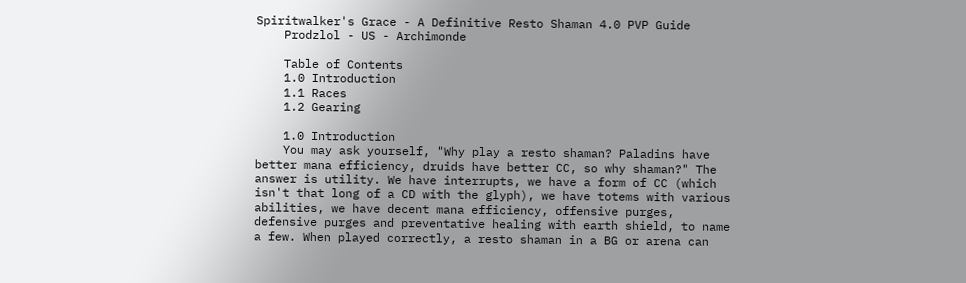Spiritwalker's Grace - A Definitive Resto Shaman 4.0 PVP Guide
    Prodzlol - US - Archimonde

    Table of Contents
    1.0 Introduction
    1.1 Races
    1.2 Gearing

    1.0 Introduction
    You may ask yourself, "Why play a resto shaman? Paladins have better mana efficiency, druids have better CC, so why shaman?" The answer is utility. We have interrupts, we have a form of CC (which isn't that long of a CD with the glyph), we have totems with various abilities, we have decent mana efficiency, offensive purges, defensive purges and preventative healing with earth shield, to name a few. When played correctly, a resto shaman in a BG or arena can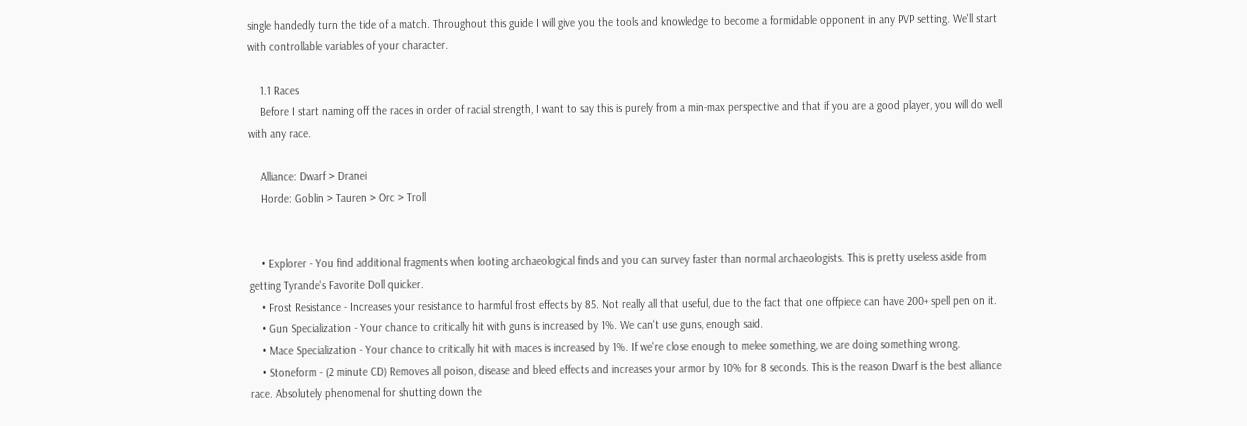single handedly turn the tide of a match. Throughout this guide I will give you the tools and knowledge to become a formidable opponent in any PVP setting. We'll start with controllable variables of your character.

    1.1 Races
    Before I start naming off the races in order of racial strength, I want to say this is purely from a min-max perspective and that if you are a good player, you will do well with any race.

    Alliance: Dwarf > Dranei
    Horde: Goblin > Tauren > Orc > Troll


    • Explorer - You find additional fragments when looting archaeological finds and you can survey faster than normal archaeologists. This is pretty useless aside from getting Tyrande's Favorite Doll quicker.
    • Frost Resistance - Increases your resistance to harmful frost effects by 85. Not really all that useful, due to the fact that one offpiece can have 200+ spell pen on it.
    • Gun Specialization - Your chance to critically hit with guns is increased by 1%. We can't use guns, enough said.
    • Mace Specialization - Your chance to critically hit with maces is increased by 1%. If we're close enough to melee something, we are doing something wrong.
    • Stoneform - (2 minute CD) Removes all poison, disease and bleed effects and increases your armor by 10% for 8 seconds. This is the reason Dwarf is the best alliance race. Absolutely phenomenal for shutting down the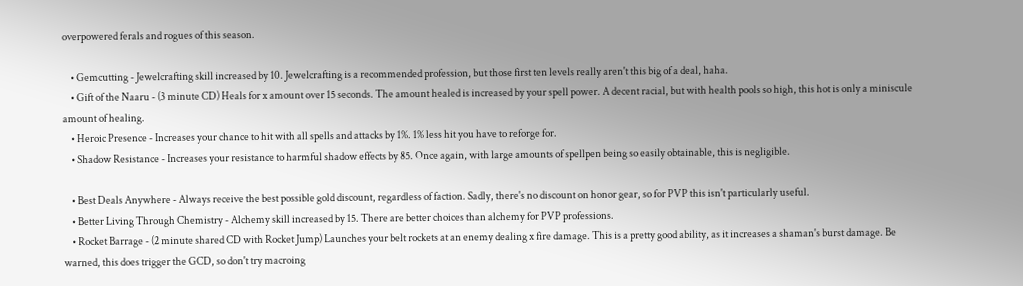overpowered ferals and rogues of this season.

    • Gemcutting - Jewelcrafting skill increased by 10. Jewelcrafting is a recommended profession, but those first ten levels really aren't this big of a deal, haha.
    • Gift of the Naaru - (3 minute CD) Heals for x amount over 15 seconds. The amount healed is increased by your spell power. A decent racial, but with health pools so high, this hot is only a miniscule amount of healing.
    • Heroic Presence - Increases your chance to hit with all spells and attacks by 1%. 1% less hit you have to reforge for.
    • Shadow Resistance - Increases your resistance to harmful shadow effects by 85. Once again, with large amounts of spellpen being so easily obtainable, this is negligible.

    • Best Deals Anywhere - Always receive the best possible gold discount, regardless of faction. Sadly, there's no discount on honor gear, so for PVP this isn't particularly useful.
    • Better Living Through Chemistry - Alchemy skill increased by 15. There are better choices than alchemy for PVP professions.
    • Rocket Barrage - (2 minute shared CD with Rocket Jump) Launches your belt rockets at an enemy dealing x fire damage. This is a pretty good ability, as it increases a shaman's burst damage. Be warned, this does trigger the GCD, so don't try macroing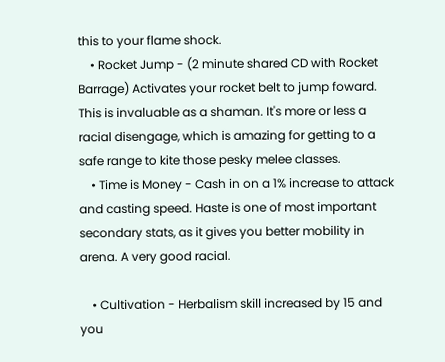this to your flame shock.
    • Rocket Jump - (2 minute shared CD with Rocket Barrage) Activates your rocket belt to jump foward. This is invaluable as a shaman. It's more or less a racial disengage, which is amazing for getting to a safe range to kite those pesky melee classes.
    • Time is Money - Cash in on a 1% increase to attack and casting speed. Haste is one of most important secondary stats, as it gives you better mobility in arena. A very good racial.

    • Cultivation - Herbalism skill increased by 15 and you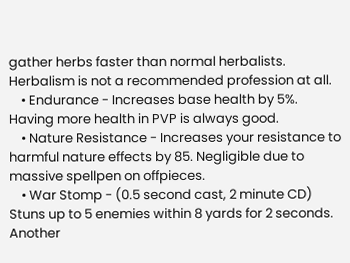gather herbs faster than normal herbalists. Herbalism is not a recommended profession at all.
    • Endurance - Increases base health by 5%. Having more health in PVP is always good.
    • Nature Resistance - Increases your resistance to harmful nature effects by 85. Negligible due to massive spellpen on offpieces.
    • War Stomp - (0.5 second cast, 2 minute CD) Stuns up to 5 enemies within 8 yards for 2 seconds. Another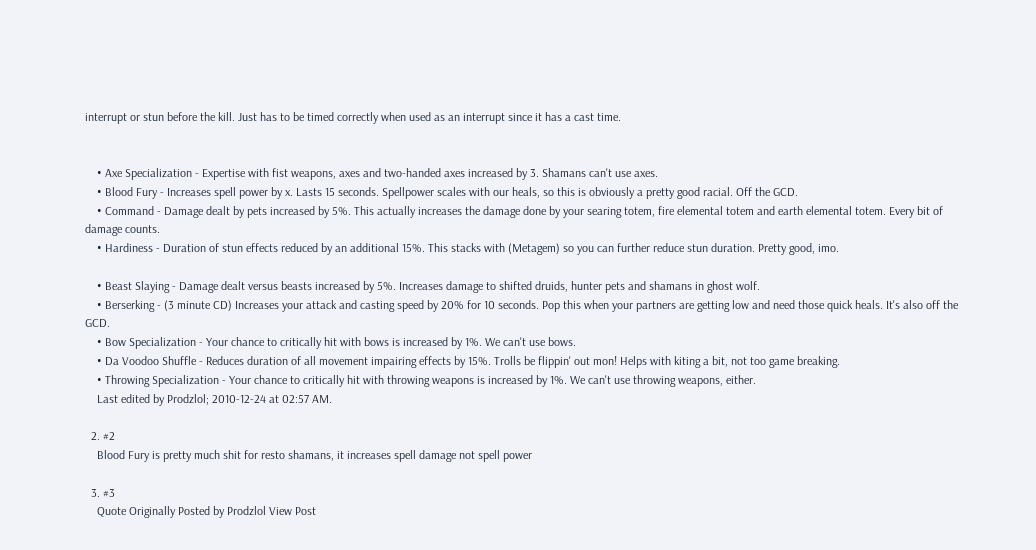interrupt or stun before the kill. Just has to be timed correctly when used as an interrupt since it has a cast time.


    • Axe Specialization - Expertise with fist weapons, axes and two-handed axes increased by 3. Shamans can't use axes.
    • Blood Fury - Increases spell power by x. Lasts 15 seconds. Spellpower scales with our heals, so this is obviously a pretty good racial. Off the GCD.
    • Command - Damage dealt by pets increased by 5%. This actually increases the damage done by your searing totem, fire elemental totem and earth elemental totem. Every bit of damage counts.
    • Hardiness - Duration of stun effects reduced by an additional 15%. This stacks with (Metagem) so you can further reduce stun duration. Pretty good, imo.

    • Beast Slaying - Damage dealt versus beasts increased by 5%. Increases damage to shifted druids, hunter pets and shamans in ghost wolf.
    • Berserking - (3 minute CD) Increases your attack and casting speed by 20% for 10 seconds. Pop this when your partners are getting low and need those quick heals. It's also off the GCD.
    • Bow Specialization - Your chance to critically hit with bows is increased by 1%. We can't use bows.
    • Da Voodoo Shuffle - Reduces duration of all movement impairing effects by 15%. Trolls be flippin' out mon! Helps with kiting a bit, not too game breaking.
    • Throwing Specialization - Your chance to critically hit with throwing weapons is increased by 1%. We can't use throwing weapons, either.
    Last edited by Prodzlol; 2010-12-24 at 02:57 AM.

  2. #2
    Blood Fury is pretty much shit for resto shamans, it increases spell damage not spell power

  3. #3
    Quote Originally Posted by Prodzlol View Post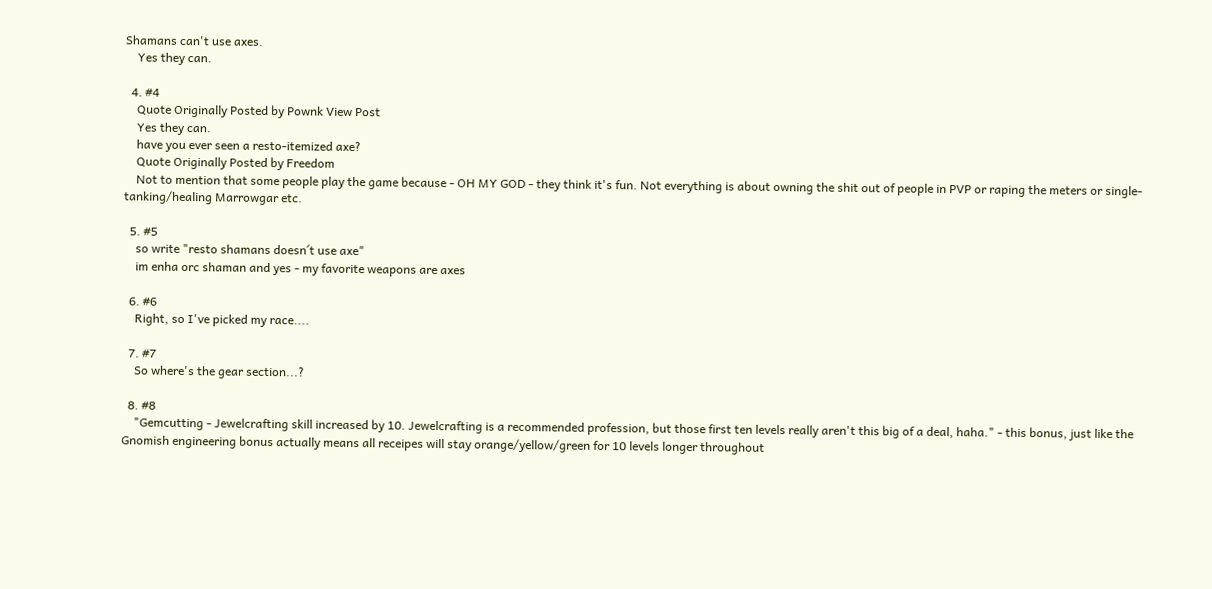Shamans can't use axes.
    Yes they can.

  4. #4
    Quote Originally Posted by Pownk View Post
    Yes they can.
    have you ever seen a resto-itemized axe?
    Quote Originally Posted by Freedom
    Not to mention that some people play the game because - OH MY GOD - they think it's fun. Not everything is about owning the shit out of people in PVP or raping the meters or single-tanking/healing Marrowgar etc.

  5. #5
    so write "resto shamans doesn´t use axe"
    im enha orc shaman and yes - my favorite weapons are axes

  6. #6
    Right, so I've picked my race....

  7. #7
    So where's the gear section...?

  8. #8
    "Gemcutting - Jewelcrafting skill increased by 10. Jewelcrafting is a recommended profession, but those first ten levels really aren't this big of a deal, haha." - this bonus, just like the Gnomish engineering bonus actually means all receipes will stay orange/yellow/green for 10 levels longer throughout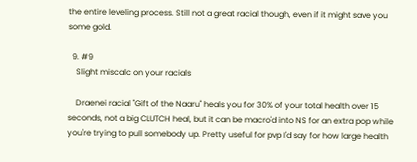the entire leveling process. Still not a great racial though, even if it might save you some gold.

  9. #9
    Slight miscalc on your racials

    Draenei racial "Gift of the Naaru" heals you for 30% of your total health over 15 seconds, not a big CLUTCH heal, but it can be macro'd into NS for an extra pop while you're trying to pull somebody up. Pretty useful for pvp I'd say for how large health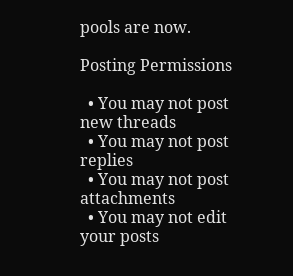pools are now.

Posting Permissions

  • You may not post new threads
  • You may not post replies
  • You may not post attachments
  • You may not edit your posts